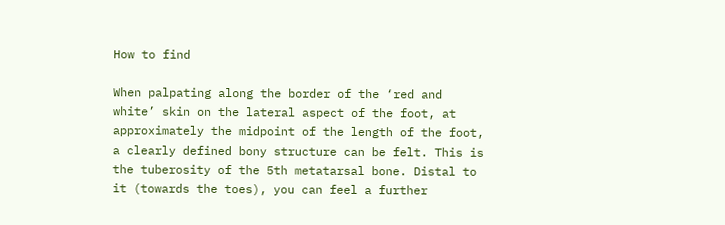How to find

When palpating along the border of the ‘red and white’ skin on the lateral aspect of the foot, at approximately the midpoint of the length of the foot, a clearly defined bony structure can be felt. This is the tuberosity of the 5th metatarsal bone. Distal to it (towards the toes), you can feel a further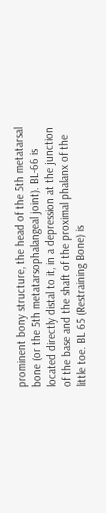prominent bony structure, the head of the 5th metatarsal bone (or the 5th metatarsophalangeal joint). BL-66 is located directly distal to it, in a depression at the junction of the base and the shaft of the proximal phalanx of the little toe. BL 65 (Restraining Bone) is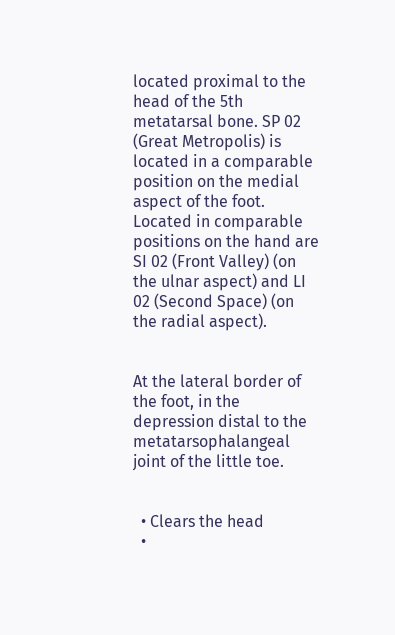located proximal to the head of the 5th metatarsal bone. SP 02 (Great Metropolis) is located in a comparable position on the medial aspect of the foot. Located in comparable positions on the hand are SI 02 (Front Valley) (on the ulnar aspect) and LI 02 (Second Space) (on the radial aspect).


At the lateral border of the foot, in the depression distal to the metatarsophalangeal joint of the little toe.


  • Clears the head
  •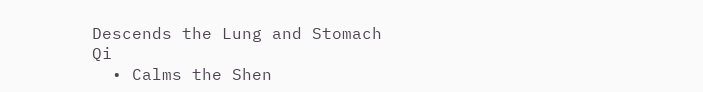Descends the Lung and Stomach Qi
  • Calms the Shen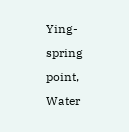Ying-spring point, Water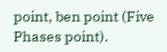point, ben point (Five Phases point).